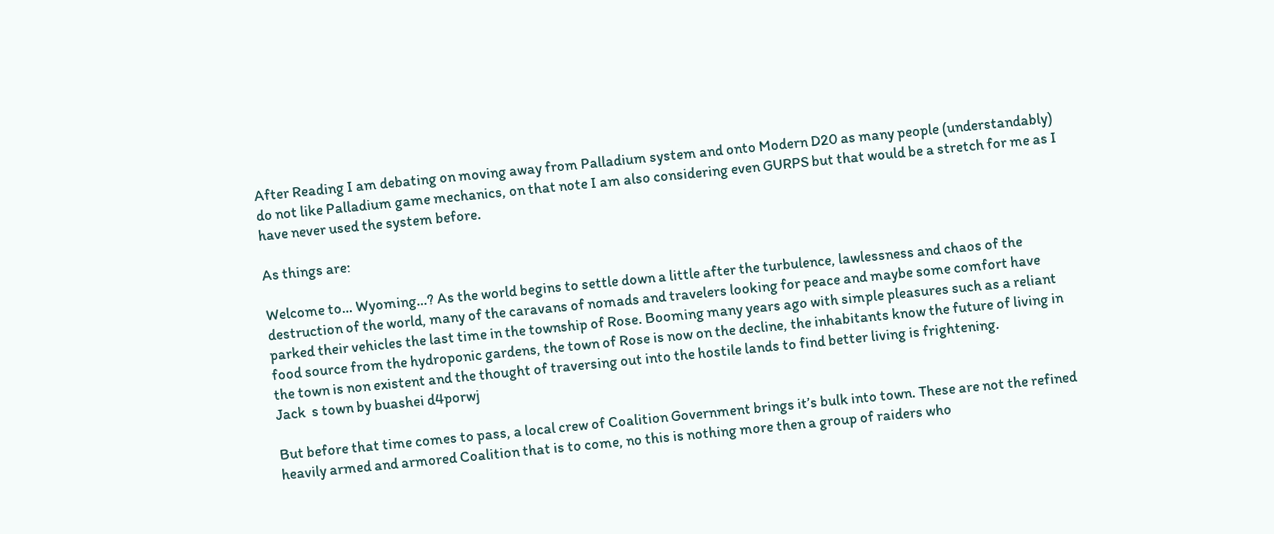After Reading I am debating on moving away from Palladium system and onto Modern D20 as many people (understandably) do not like Palladium game mechanics, on that note I am also considering even GURPS but that would be a stretch for me as I have never used the system before.

As things are:

Welcome to… Wyoming…? As the world begins to settle down a little after the turbulence, lawlessness and chaos of the destruction of the world, many of the caravans of nomads and travelers looking for peace and maybe some comfort have parked their vehicles the last time in the township of Rose. Booming many years ago with simple pleasures such as a reliant food source from the hydroponic gardens, the town of Rose is now on the decline, the inhabitants know the future of living in the town is non existent and the thought of traversing out into the hostile lands to find better living is frightening.
Jack  s town by buashei d4porwj

But before that time comes to pass, a local crew of Coalition Government brings it’s bulk into town. These are not the refined heavily armed and armored Coalition that is to come, no this is nothing more then a group of raiders who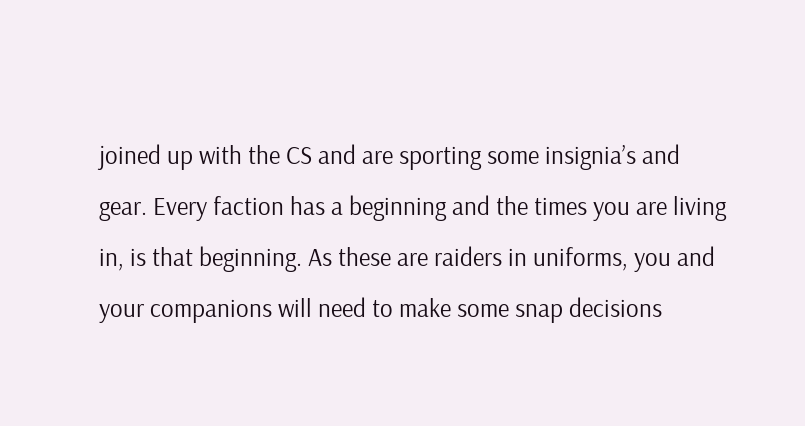joined up with the CS and are sporting some insignia’s and gear. Every faction has a beginning and the times you are living in, is that beginning. As these are raiders in uniforms, you and your companions will need to make some snap decisions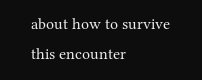about how to survive this encounter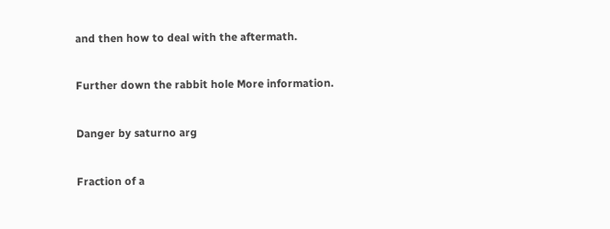and then how to deal with the aftermath.

Further down the rabbit hole More information.

Danger by saturno arg

Fraction of a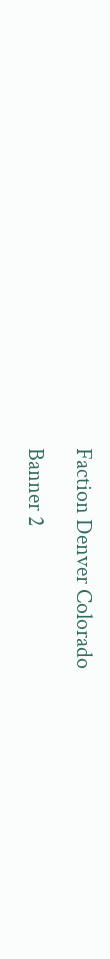Faction Denver Colorado

Banner 2